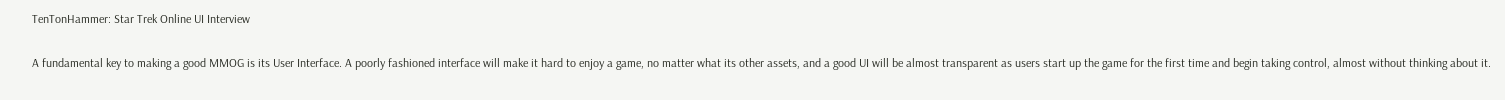TenTonHammer: Star Trek Online UI Interview

A fundamental key to making a good MMOG is its User Interface. A poorly fashioned interface will make it hard to enjoy a game, no matter what its other assets, and a good UI will be almost transparent as users start up the game for the first time and begin taking control, almost without thinking about it.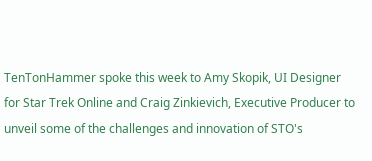TenTonHammer spoke this week to Amy Skopik, UI Designer for Star Trek Online and Craig Zinkievich, Executive Producer to unveil some of the challenges and innovation of STO's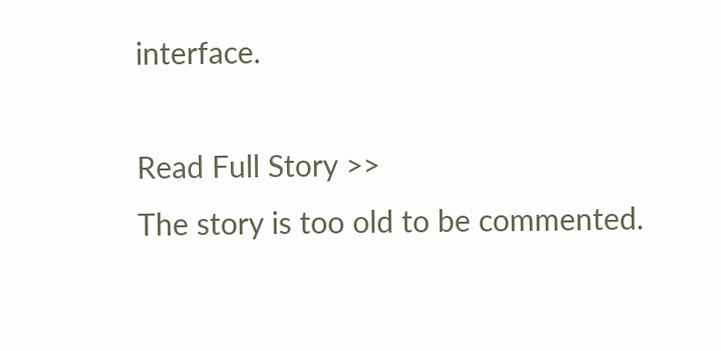interface.

Read Full Story >>
The story is too old to be commented.